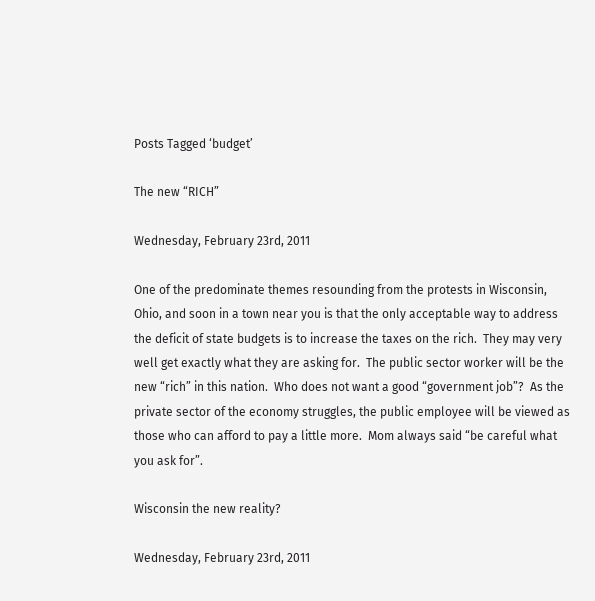Posts Tagged ‘budget’

The new “RICH”

Wednesday, February 23rd, 2011

One of the predominate themes resounding from the protests in Wisconsin, Ohio, and soon in a town near you is that the only acceptable way to address the deficit of state budgets is to increase the taxes on the rich.  They may very well get exactly what they are asking for.  The public sector worker will be the new “rich” in this nation.  Who does not want a good “government job”?  As the private sector of the economy struggles, the public employee will be viewed as those who can afford to pay a little more.  Mom always said “be careful what you ask for”.

Wisconsin the new reality?

Wednesday, February 23rd, 2011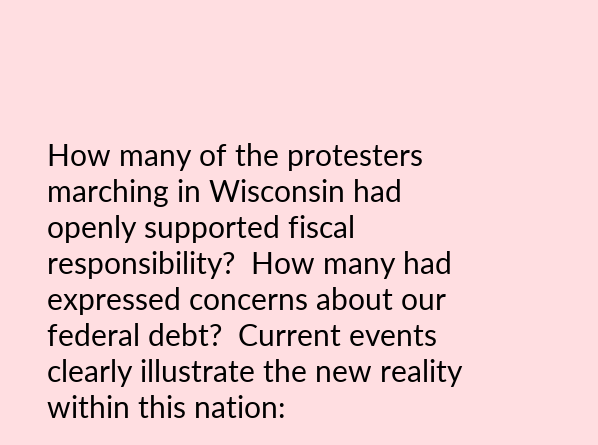How many of the protesters marching in Wisconsin had openly supported fiscal responsibility?  How many had expressed concerns about our federal debt?  Current events clearly illustrate the new reality within this nation: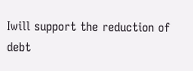Iwill support the reduction of debt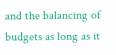and the balancing of budgets as long as it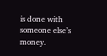is done with someone else’s money.